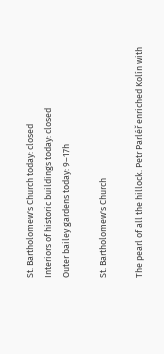St. Bartholomew's Church today: closed
Interiors of historic buildings today: closed
Outer bailey gardens today: 9–17h

St. Bartholomew's Church

The pearl of all the hillock. Petr Parléř enriched Kolín with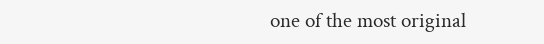one of the most original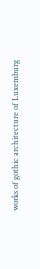works of gothic architecture of Luxemburg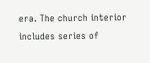era. The church interior includes series of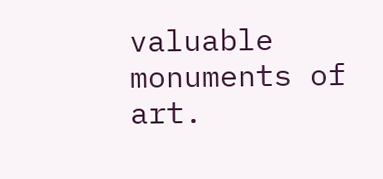valuable monuments of art.